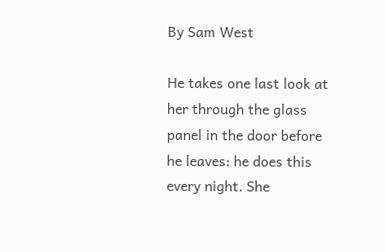By Sam West

He takes one last look at her through the glass panel in the door before he leaves: he does this every night. She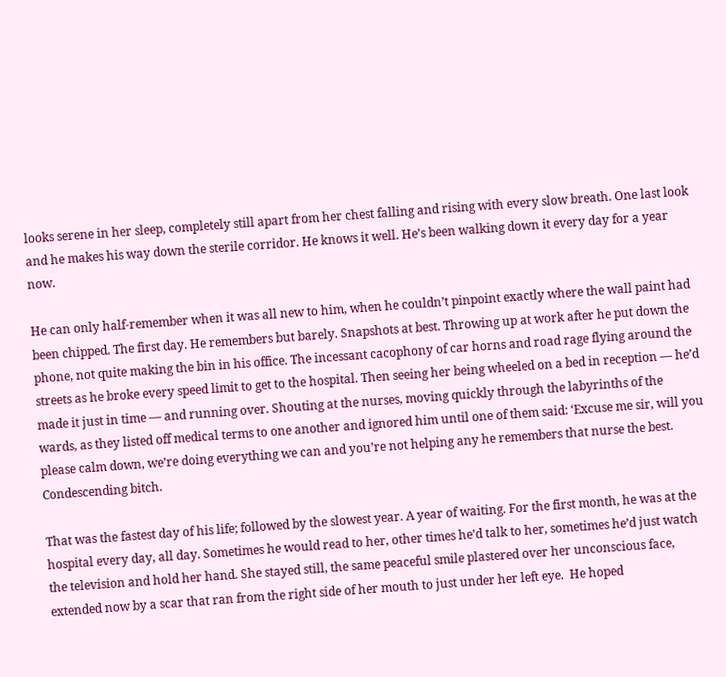looks serene in her sleep, completely still apart from her chest falling and rising with every slow breath. One last look and he makes his way down the sterile corridor. He knows it well. He’s been walking down it every day for a year now.

He can only half-remember when it was all new to him, when he couldn’t pinpoint exactly where the wall paint had been chipped. The first day. He remembers but barely. Snapshots at best. Throwing up at work after he put down the phone, not quite making the bin in his office. The incessant cacophony of car horns and road rage flying around the streets as he broke every speed limit to get to the hospital. Then seeing her being wheeled on a bed in reception — he’d made it just in time — and running over. Shouting at the nurses, moving quickly through the labyrinths of the wards, as they listed off medical terms to one another and ignored him until one of them said: ‘Excuse me sir, will you please calm down, we’re doing everything we can and you’re not helping any he remembers that nurse the best. Condescending bitch.

That was the fastest day of his life; followed by the slowest year. A year of waiting. For the first month, he was at the hospital every day, all day. Sometimes he would read to her, other times he’d talk to her, sometimes he’d just watch the television and hold her hand. She stayed still, the same peaceful smile plastered over her unconscious face, extended now by a scar that ran from the right side of her mouth to just under her left eye.  He hoped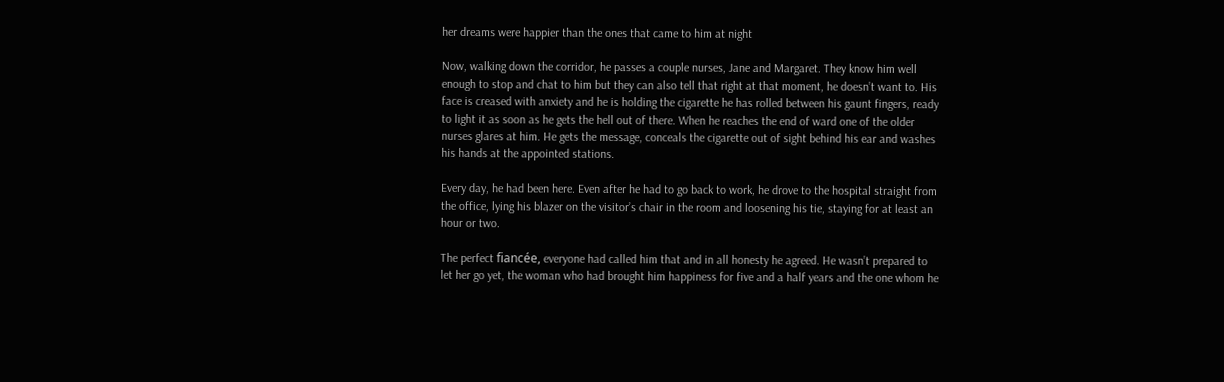her dreams were happier than the ones that came to him at night

Now, walking down the corridor, he passes a couple nurses, Jane and Margaret. They know him well enough to stop and chat to him but they can also tell that right at that moment, he doesn’t want to. His face is creased with anxiety and he is holding the cigarette he has rolled between his gaunt fingers, ready to light it as soon as he gets the hell out of there. When he reaches the end of ward one of the older nurses glares at him. He gets the message, conceals the cigarette out of sight behind his ear and washes his hands at the appointed stations.

Every day, he had been here. Even after he had to go back to work, he drove to the hospital straight from the office, lying his blazer on the visitor’s chair in the room and loosening his tie, staying for at least an hour or two.

The perfect fiancée, everyone had called him that and in all honesty he agreed. He wasn’t prepared to let her go yet, the woman who had brought him happiness for five and a half years and the one whom he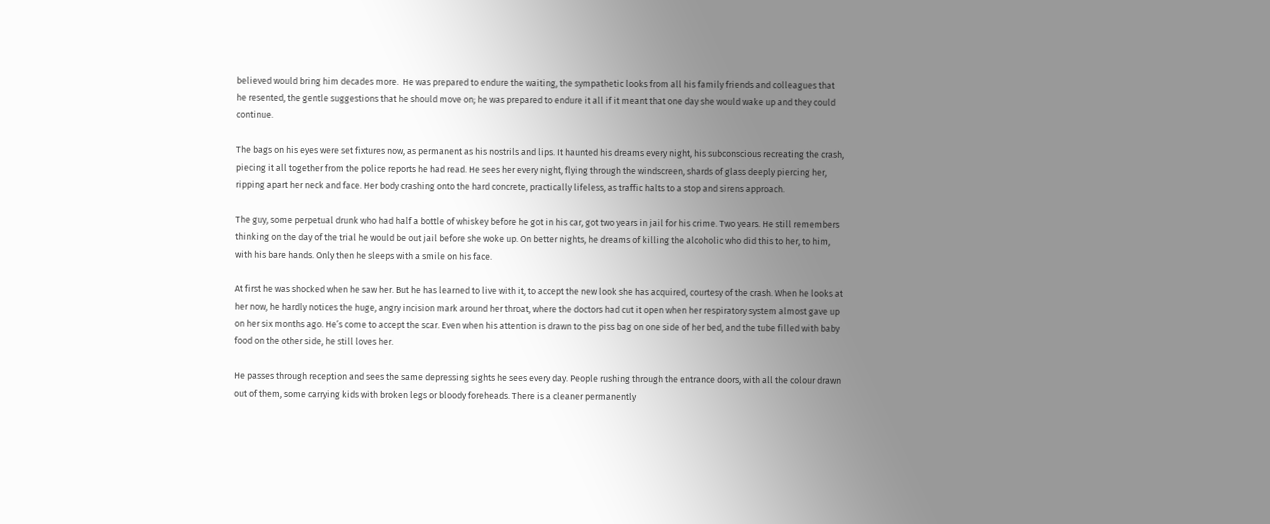believed would bring him decades more.  He was prepared to endure the waiting, the sympathetic looks from all his family friends and colleagues that he resented, the gentle suggestions that he should move on; he was prepared to endure it all if it meant that one day she would wake up and they could continue.

The bags on his eyes were set fixtures now, as permanent as his nostrils and lips. It haunted his dreams every night, his subconscious recreating the crash, piecing it all together from the police reports he had read. He sees her every night, flying through the windscreen, shards of glass deeply piercing her, ripping apart her neck and face. Her body crashing onto the hard concrete, practically lifeless, as traffic halts to a stop and sirens approach.

The guy, some perpetual drunk who had half a bottle of whiskey before he got in his car, got two years in jail for his crime. Two years. He still remembers thinking on the day of the trial he would be out jail before she woke up. On better nights, he dreams of killing the alcoholic who did this to her, to him, with his bare hands. Only then he sleeps with a smile on his face.

At first he was shocked when he saw her. But he has learned to live with it, to accept the new look she has acquired, courtesy of the crash. When he looks at her now, he hardly notices the huge, angry incision mark around her throat, where the doctors had cut it open when her respiratory system almost gave up on her six months ago. He’s come to accept the scar. Even when his attention is drawn to the piss bag on one side of her bed, and the tube filled with baby food on the other side, he still loves her.

He passes through reception and sees the same depressing sights he sees every day. People rushing through the entrance doors, with all the colour drawn out of them, some carrying kids with broken legs or bloody foreheads. There is a cleaner permanently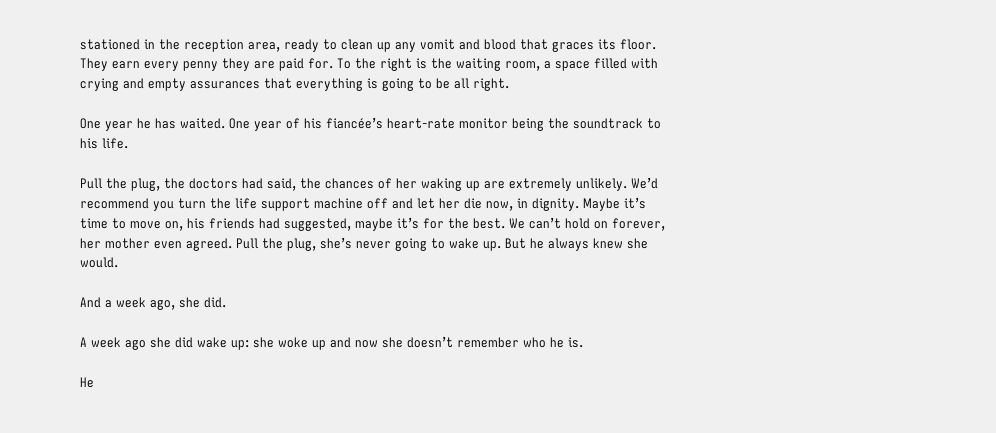stationed in the reception area, ready to clean up any vomit and blood that graces its floor. They earn every penny they are paid for. To the right is the waiting room, a space filled with crying and empty assurances that everything is going to be all right.

One year he has waited. One year of his fiancée’s heart-rate monitor being the soundtrack to his life.

Pull the plug, the doctors had said, the chances of her waking up are extremely unlikely. We’d recommend you turn the life support machine off and let her die now, in dignity. Maybe it’s time to move on, his friends had suggested, maybe it’s for the best. We can’t hold on forever, her mother even agreed. Pull the plug, she’s never going to wake up. But he always knew she would.

And a week ago, she did.

A week ago she did wake up: she woke up and now she doesn’t remember who he is.

He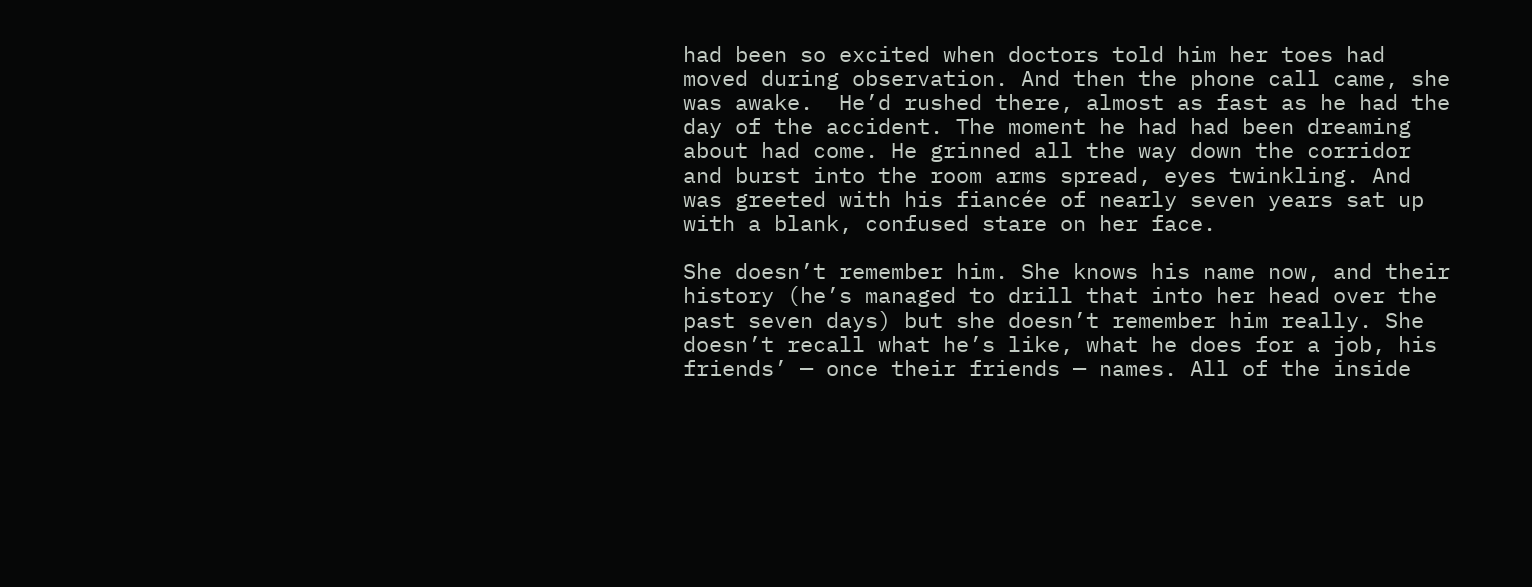had been so excited when doctors told him her toes had moved during observation. And then the phone call came, she was awake.  He’d rushed there, almost as fast as he had the day of the accident. The moment he had had been dreaming about had come. He grinned all the way down the corridor and burst into the room arms spread, eyes twinkling. And was greeted with his fiancée of nearly seven years sat up with a blank, confused stare on her face.

She doesn’t remember him. She knows his name now, and their history (he’s managed to drill that into her head over the past seven days) but she doesn’t remember him really. She doesn’t recall what he’s like, what he does for a job, his friends’ — once their friends — names. All of the inside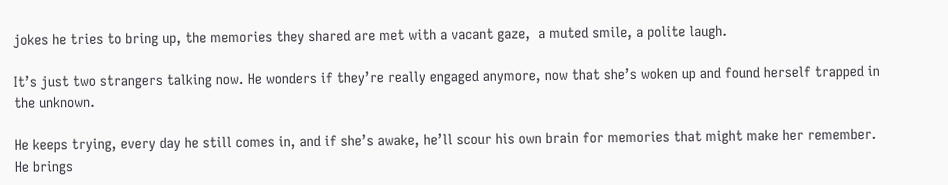jokes he tries to bring up, the memories they shared are met with a vacant gaze,  a muted smile, a polite laugh.

It’s just two strangers talking now. He wonders if they’re really engaged anymore, now that she’s woken up and found herself trapped in the unknown.

He keeps trying, every day he still comes in, and if she’s awake, he’ll scour his own brain for memories that might make her remember. He brings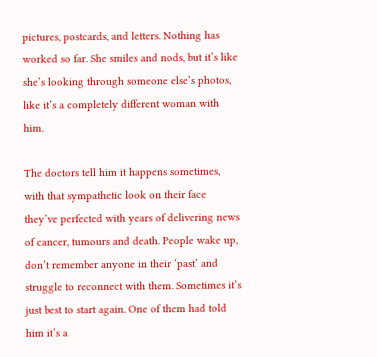pictures, postcards, and letters. Nothing has worked so far. She smiles and nods, but it’s like she’s looking through someone else’s photos, like it’s a completely different woman with him.

The doctors tell him it happens sometimes, with that sympathetic look on their face they’ve perfected with years of delivering news of cancer, tumours and death. People wake up, don’t remember anyone in their ‘past’ and struggle to reconnect with them. Sometimes it’s just best to start again. One of them had told him it’s a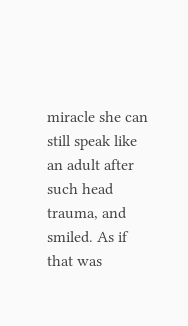miracle she can still speak like an adult after such head trauma, and smiled. As if that was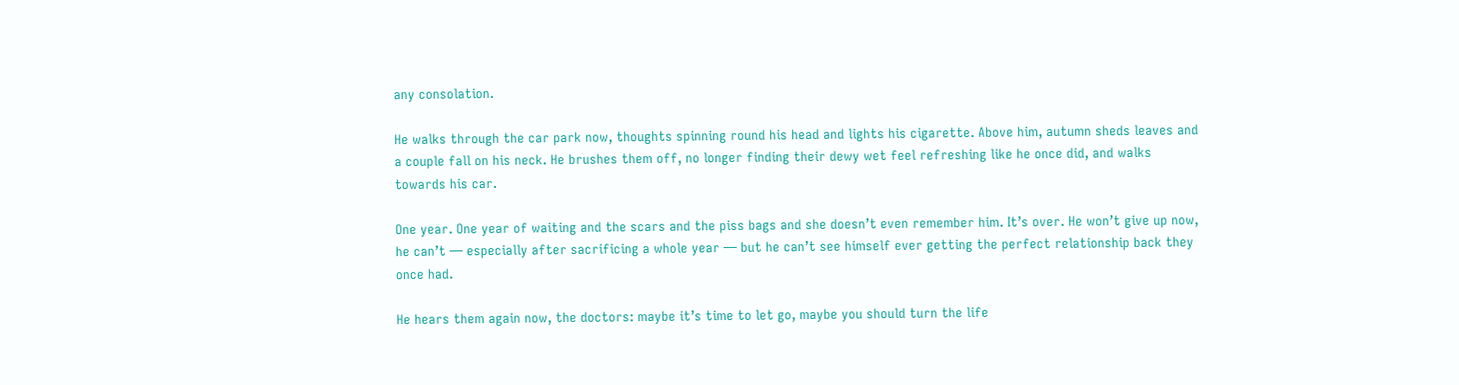any consolation.

He walks through the car park now, thoughts spinning round his head and lights his cigarette. Above him, autumn sheds leaves and a couple fall on his neck. He brushes them off, no longer finding their dewy wet feel refreshing like he once did, and walks towards his car.

One year. One year of waiting and the scars and the piss bags and she doesn’t even remember him. It’s over. He won’t give up now, he can’t — especially after sacrificing a whole year — but he can’t see himself ever getting the perfect relationship back they once had.

He hears them again now, the doctors: maybe it’s time to let go, maybe you should turn the life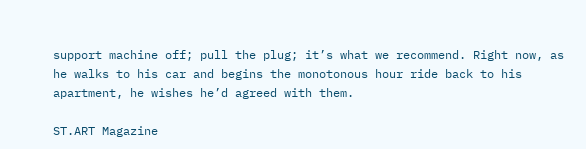support machine off; pull the plug; it’s what we recommend. Right now, as he walks to his car and begins the monotonous hour ride back to his apartment, he wishes he’d agreed with them.

ST.ART Magazine